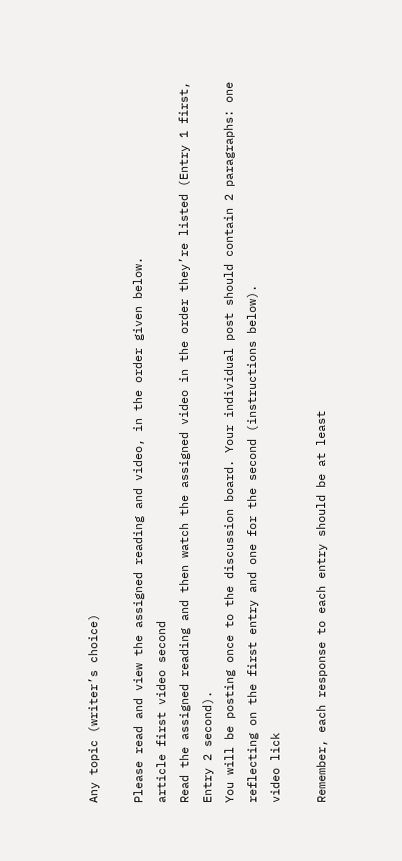Any topic (writer’s choice)

Please read and view the assigned reading and video, in the order given below.
article first video second
Read the assigned reading and then watch the assigned video in the order they’re listed (Entry 1 first, Entry 2 second).
You will be posting once to the discussion board. Your individual post should contain 2 paragraphs: one reflecting on the first entry and one for the second (instructions below).
video lick

Remember, each response to each entry should be at least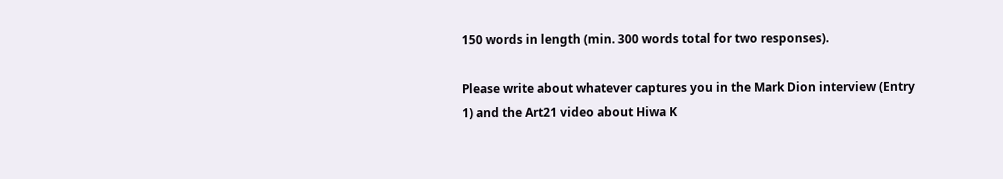150 words in length (min. 300 words total for two responses).

Please write about whatever captures you in the Mark Dion interview (Entry 1) and the Art21 video about Hiwa K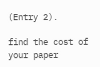(Entry 2).

find the cost of your paper